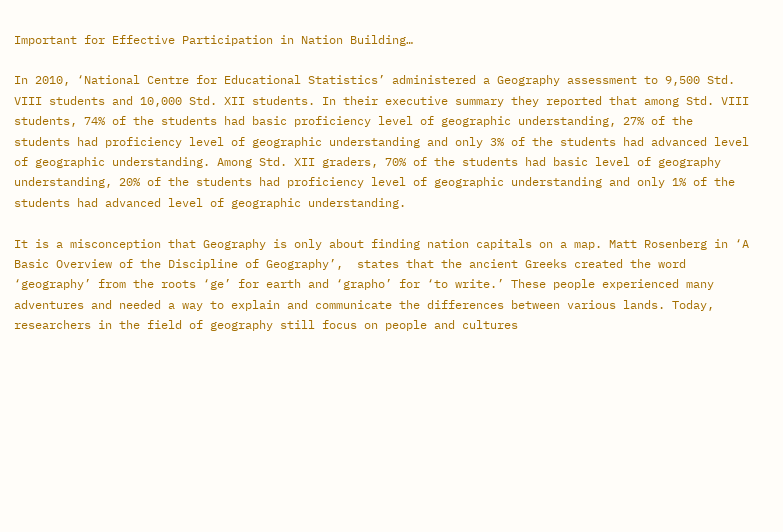Important for Effective Participation in Nation Building…

In 2010, ‘National Centre for Educational Statistics’ administered a Geography assessment to 9,500 Std. VIII students and 10,000 Std. XII students. In their executive summary they reported that among Std. VIII students, 74% of the students had basic proficiency level of geographic understanding, 27% of the students had proficiency level of geographic understanding and only 3% of the students had advanced level of geographic understanding. Among Std. XII graders, 70% of the students had basic level of geography understanding, 20% of the students had proficiency level of geographic understanding and only 1% of the students had advanced level of geographic understanding.

It is a misconception that Geography is only about finding nation capitals on a map. Matt Rosenberg in ‘A Basic Overview of the Discipline of Geography’,  states that the ancient Greeks created the word ‘geography’ from the roots ‘ge’ for earth and ‘grapho’ for ‘to write.’ These people experienced many adventures and needed a way to explain and communicate the differences between various lands. Today, researchers in the field of geography still focus on people and cultures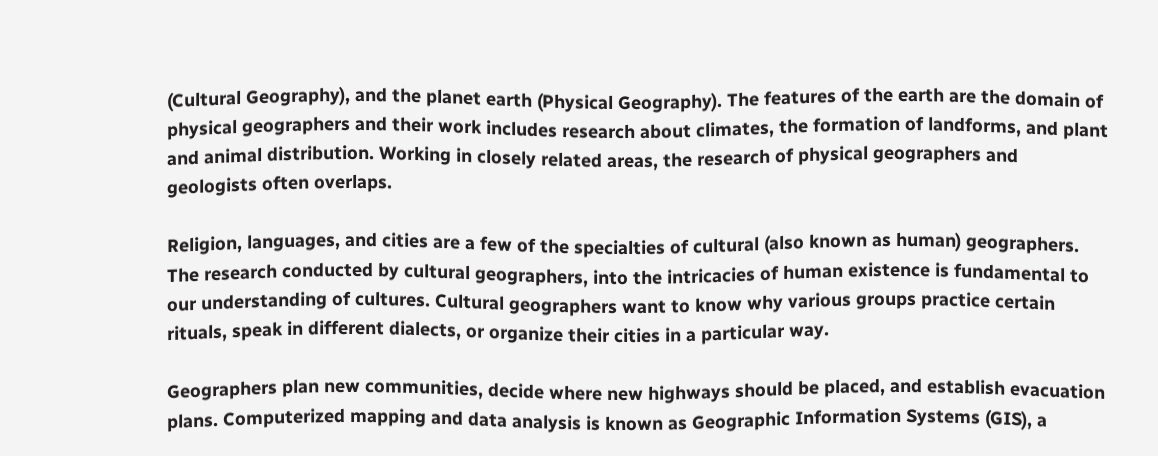(Cultural Geography), and the planet earth (Physical Geography). The features of the earth are the domain of physical geographers and their work includes research about climates, the formation of landforms, and plant and animal distribution. Working in closely related areas, the research of physical geographers and geologists often overlaps.

Religion, languages, and cities are a few of the specialties of cultural (also known as human) geographers. The research conducted by cultural geographers, into the intricacies of human existence is fundamental to our understanding of cultures. Cultural geographers want to know why various groups practice certain rituals, speak in different dialects, or organize their cities in a particular way.

Geographers plan new communities, decide where new highways should be placed, and establish evacuation plans. Computerized mapping and data analysis is known as Geographic Information Systems (GIS), a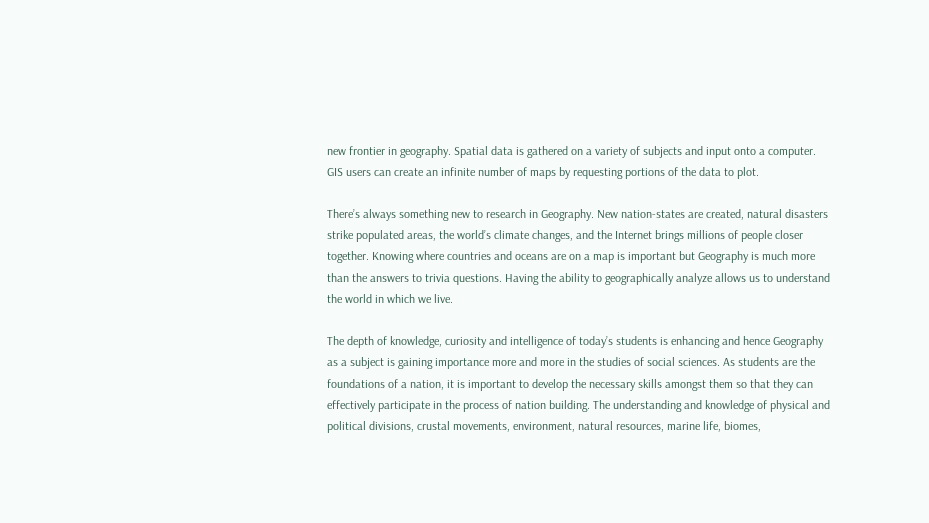new frontier in geography. Spatial data is gathered on a variety of subjects and input onto a computer. GIS users can create an infinite number of maps by requesting portions of the data to plot.

There’s always something new to research in Geography. New nation-states are created, natural disasters strike populated areas, the world’s climate changes, and the Internet brings millions of people closer together. Knowing where countries and oceans are on a map is important but Geography is much more than the answers to trivia questions. Having the ability to geographically analyze allows us to understand the world in which we live.

The depth of knowledge, curiosity and intelligence of today’s students is enhancing and hence Geography as a subject is gaining importance more and more in the studies of social sciences. As students are the foundations of a nation, it is important to develop the necessary skills amongst them so that they can effectively participate in the process of nation building. The understanding and knowledge of physical and political divisions, crustal movements, environment, natural resources, marine life, biomes,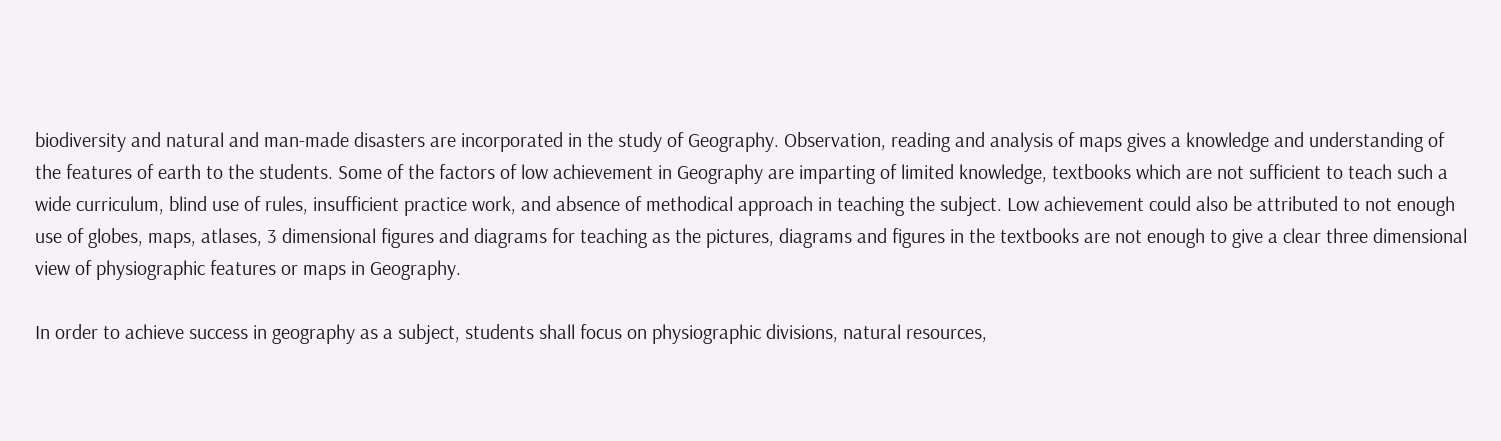biodiversity and natural and man-made disasters are incorporated in the study of Geography. Observation, reading and analysis of maps gives a knowledge and understanding of the features of earth to the students. Some of the factors of low achievement in Geography are imparting of limited knowledge, textbooks which are not sufficient to teach such a wide curriculum, blind use of rules, insufficient practice work, and absence of methodical approach in teaching the subject. Low achievement could also be attributed to not enough use of globes, maps, atlases, 3 dimensional figures and diagrams for teaching as the pictures, diagrams and figures in the textbooks are not enough to give a clear three dimensional view of physiographic features or maps in Geography.

In order to achieve success in geography as a subject, students shall focus on physiographic divisions, natural resources,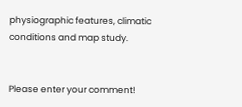physiographic features, climatic conditions and map study.


Please enter your comment!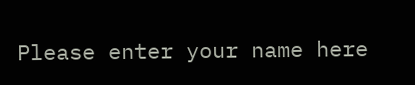Please enter your name here